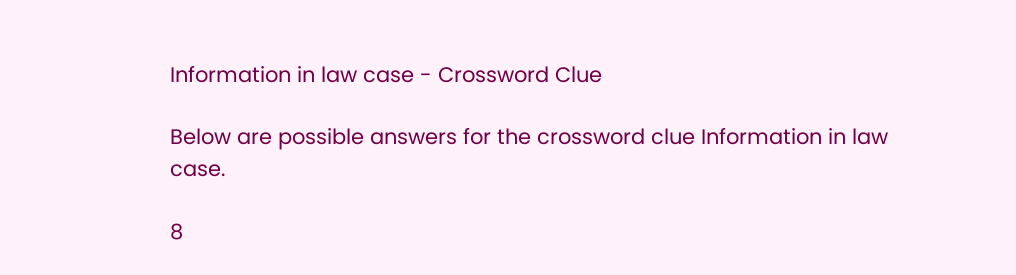Information in law case - Crossword Clue

Below are possible answers for the crossword clue Information in law case.

8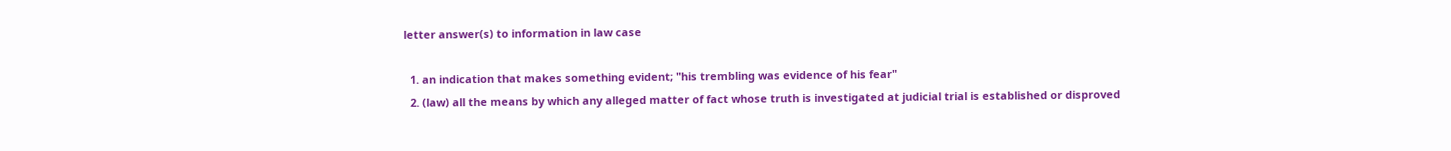letter answer(s) to information in law case

  1. an indication that makes something evident; "his trembling was evidence of his fear"
  2. (law) all the means by which any alleged matter of fact whose truth is investigated at judicial trial is established or disproved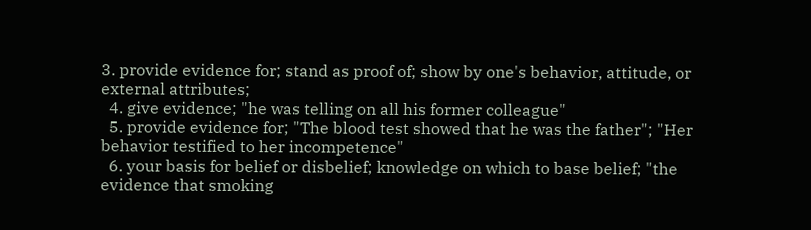3. provide evidence for; stand as proof of; show by one's behavior, attitude, or external attributes;
  4. give evidence; "he was telling on all his former colleague"
  5. provide evidence for; "The blood test showed that he was the father"; "Her behavior testified to her incompetence"
  6. your basis for belief or disbelief; knowledge on which to base belief; "the evidence that smoking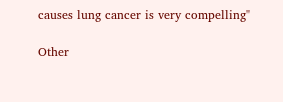causes lung cancer is very compelling"

Other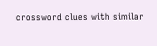crossword clues with similar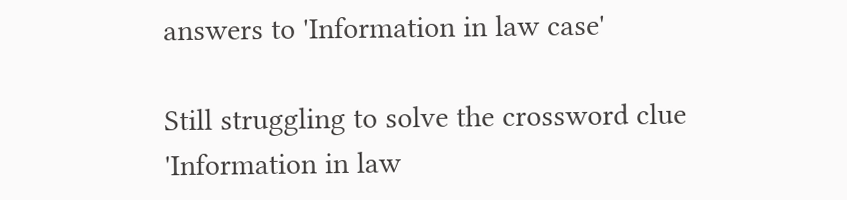answers to 'Information in law case'

Still struggling to solve the crossword clue 'Information in law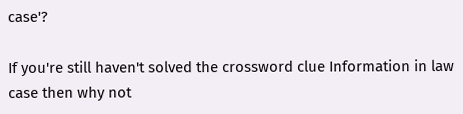case'?

If you're still haven't solved the crossword clue Information in law case then why not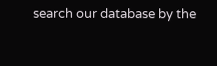search our database by the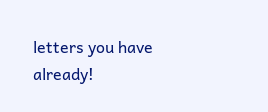letters you have already!